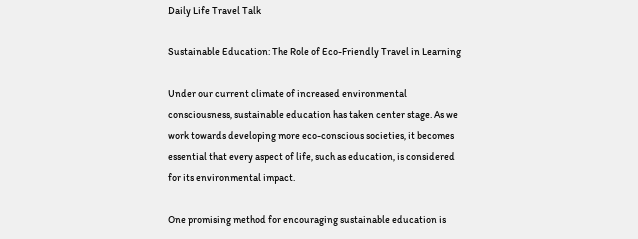Daily Life Travel Talk

Sustainable Education: The Role of Eco-Friendly Travel in Learning

Under our current climate of increased environmental consciousness, sustainable education has taken center stage. As we work towards developing more eco-conscious societies, it becomes essential that every aspect of life, such as education, is considered for its environmental impact.

One promising method for encouraging sustainable education is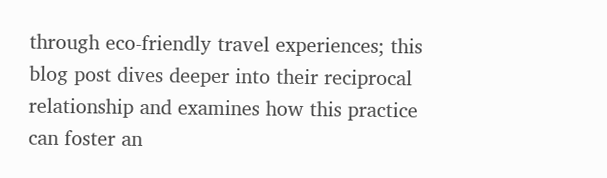through eco-friendly travel experiences; this blog post dives deeper into their reciprocal relationship and examines how this practice can foster an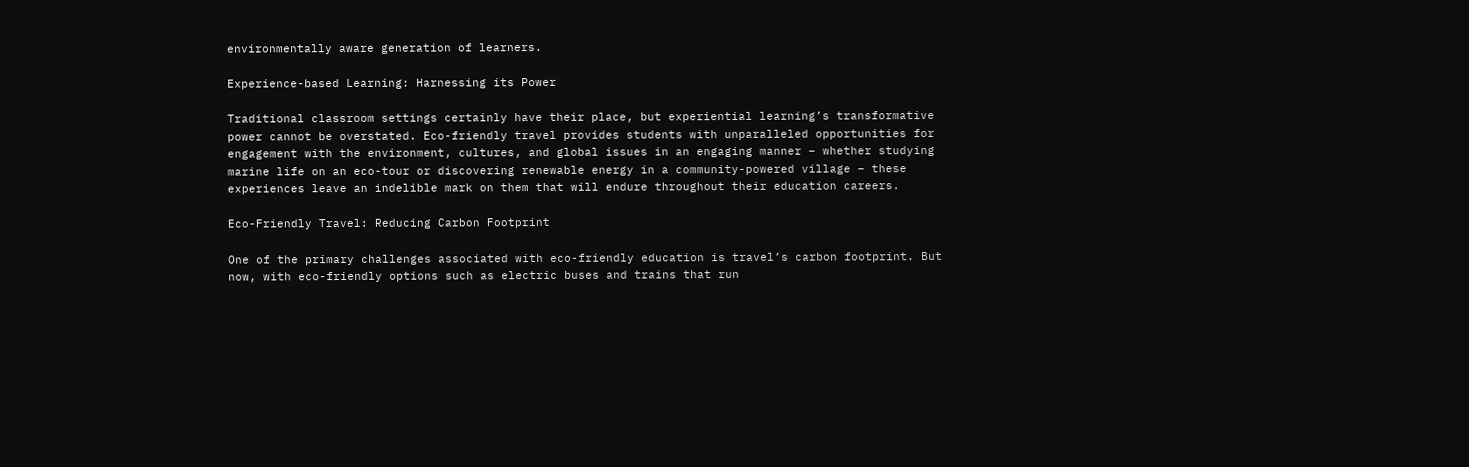environmentally aware generation of learners.

Experience-based Learning: Harnessing its Power

Traditional classroom settings certainly have their place, but experiential learning’s transformative power cannot be overstated. Eco-friendly travel provides students with unparalleled opportunities for engagement with the environment, cultures, and global issues in an engaging manner – whether studying marine life on an eco-tour or discovering renewable energy in a community-powered village – these experiences leave an indelible mark on them that will endure throughout their education careers.

Eco-Friendly Travel: Reducing Carbon Footprint

One of the primary challenges associated with eco-friendly education is travel’s carbon footprint. But now, with eco-friendly options such as electric buses and trains that run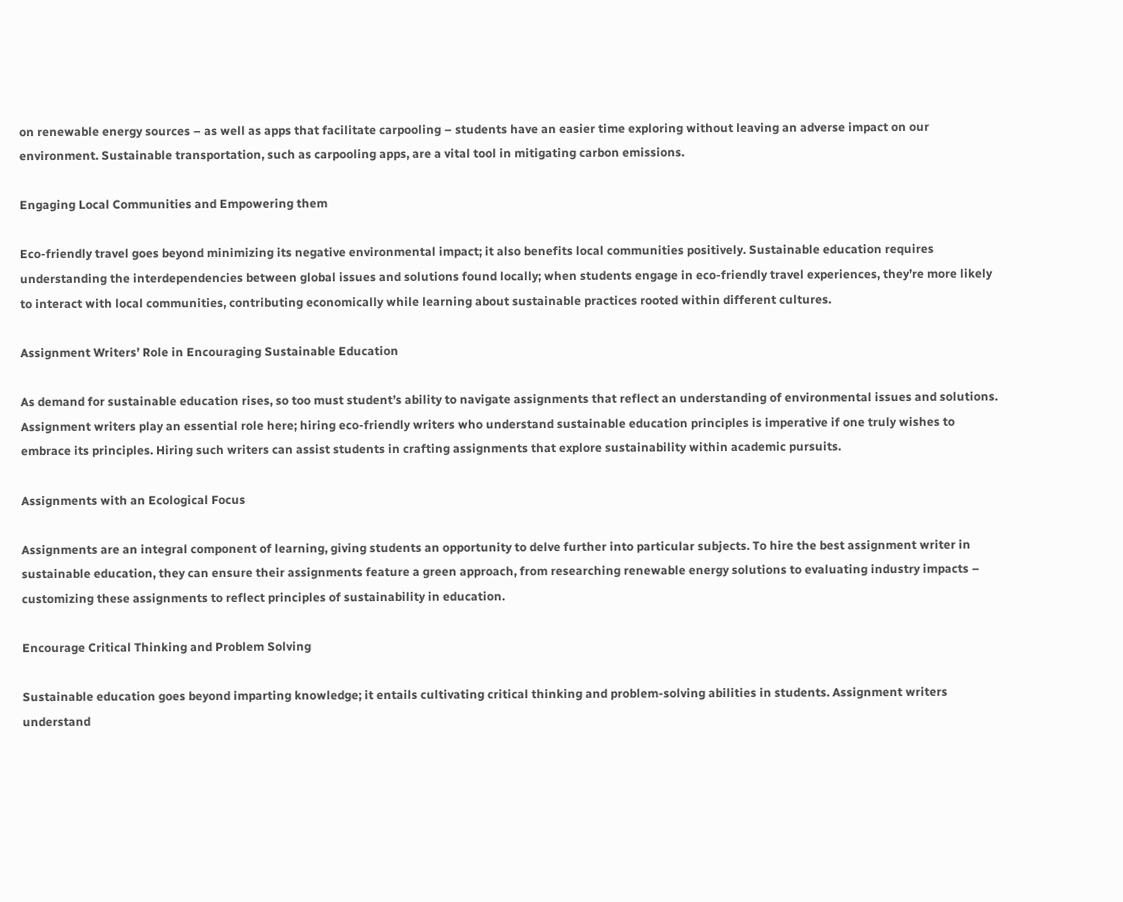on renewable energy sources – as well as apps that facilitate carpooling – students have an easier time exploring without leaving an adverse impact on our environment. Sustainable transportation, such as carpooling apps, are a vital tool in mitigating carbon emissions.

Engaging Local Communities and Empowering them

Eco-friendly travel goes beyond minimizing its negative environmental impact; it also benefits local communities positively. Sustainable education requires understanding the interdependencies between global issues and solutions found locally; when students engage in eco-friendly travel experiences, they’re more likely to interact with local communities, contributing economically while learning about sustainable practices rooted within different cultures.

Assignment Writers’ Role in Encouraging Sustainable Education

As demand for sustainable education rises, so too must student’s ability to navigate assignments that reflect an understanding of environmental issues and solutions. Assignment writers play an essential role here; hiring eco-friendly writers who understand sustainable education principles is imperative if one truly wishes to embrace its principles. Hiring such writers can assist students in crafting assignments that explore sustainability within academic pursuits.

Assignments with an Ecological Focus

Assignments are an integral component of learning, giving students an opportunity to delve further into particular subjects. To hire the best assignment writer in sustainable education, they can ensure their assignments feature a green approach, from researching renewable energy solutions to evaluating industry impacts – customizing these assignments to reflect principles of sustainability in education.

Encourage Critical Thinking and Problem Solving

Sustainable education goes beyond imparting knowledge; it entails cultivating critical thinking and problem-solving abilities in students. Assignment writers understand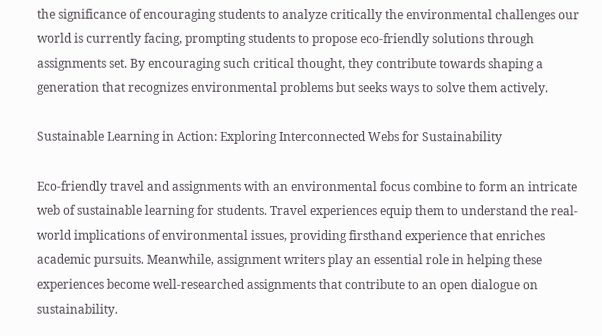the significance of encouraging students to analyze critically the environmental challenges our world is currently facing, prompting students to propose eco-friendly solutions through assignments set. By encouraging such critical thought, they contribute towards shaping a generation that recognizes environmental problems but seeks ways to solve them actively.

Sustainable Learning in Action: Exploring Interconnected Webs for Sustainability

Eco-friendly travel and assignments with an environmental focus combine to form an intricate web of sustainable learning for students. Travel experiences equip them to understand the real-world implications of environmental issues, providing firsthand experience that enriches academic pursuits. Meanwhile, assignment writers play an essential role in helping these experiences become well-researched assignments that contribute to an open dialogue on sustainability.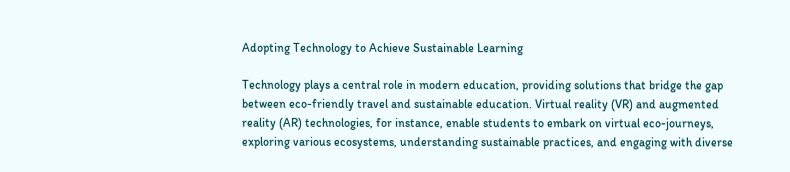Adopting Technology to Achieve Sustainable Learning

Technology plays a central role in modern education, providing solutions that bridge the gap between eco-friendly travel and sustainable education. Virtual reality (VR) and augmented reality (AR) technologies, for instance, enable students to embark on virtual eco-journeys, exploring various ecosystems, understanding sustainable practices, and engaging with diverse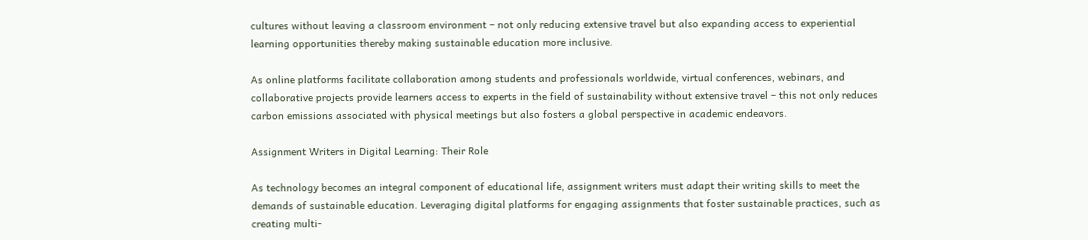cultures without leaving a classroom environment – not only reducing extensive travel but also expanding access to experiential learning opportunities thereby making sustainable education more inclusive.

As online platforms facilitate collaboration among students and professionals worldwide, virtual conferences, webinars, and collaborative projects provide learners access to experts in the field of sustainability without extensive travel – this not only reduces carbon emissions associated with physical meetings but also fosters a global perspective in academic endeavors.

Assignment Writers in Digital Learning: Their Role

As technology becomes an integral component of educational life, assignment writers must adapt their writing skills to meet the demands of sustainable education. Leveraging digital platforms for engaging assignments that foster sustainable practices, such as creating multi-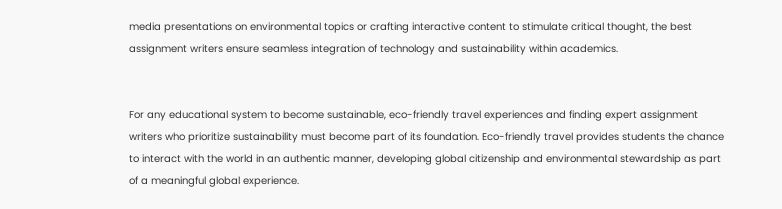media presentations on environmental topics or crafting interactive content to stimulate critical thought, the best assignment writers ensure seamless integration of technology and sustainability within academics.


For any educational system to become sustainable, eco-friendly travel experiences and finding expert assignment writers who prioritize sustainability must become part of its foundation. Eco-friendly travel provides students the chance to interact with the world in an authentic manner, developing global citizenship and environmental stewardship as part of a meaningful global experience.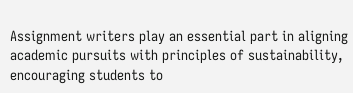Assignment writers play an essential part in aligning academic pursuits with principles of sustainability, encouraging students to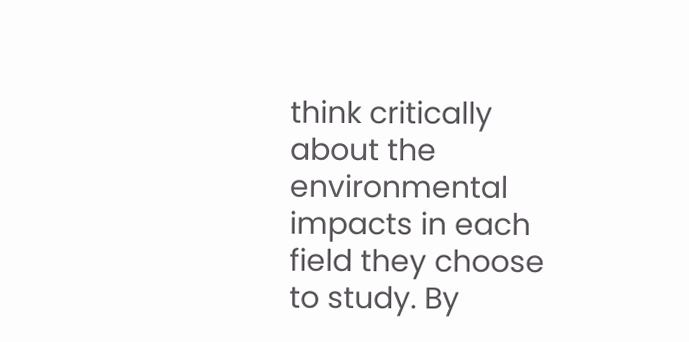think critically about the environmental impacts in each field they choose to study. By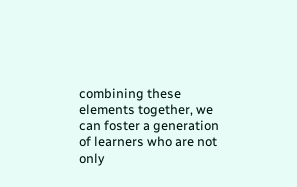combining these elements together, we can foster a generation of learners who are not only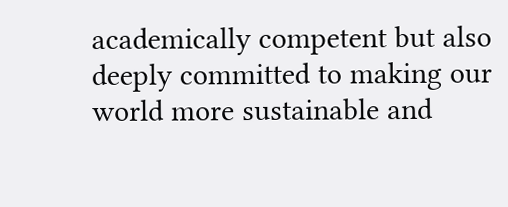academically competent but also deeply committed to making our world more sustainable and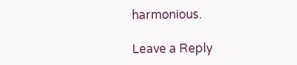harmonious.

Leave a Reply